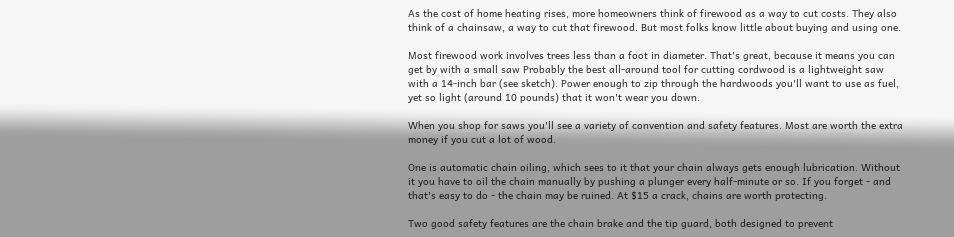As the cost of home heating rises, more homeowners think of firewood as a way to cut costs. They also think of a chainsaw, a way to cut that firewood. But most folks know little about buying and using one.

Most firewood work involves trees less than a foot in diameter. That's great, because it means you can get by with a small saw Probably the best all-around tool for cutting cordwood is a lightweight saw with a 14-inch bar (see sketch). Power enough to zip through the hardwoods you'll want to use as fuel, yet so light (around 10 pounds) that it won't wear you down.

When you shop for saws you'll see a variety of convention and safety features. Most are worth the extra money if you cut a lot of wood.

One is automatic chain oiling, which sees to it that your chain always gets enough lubrication. Without it you have to oil the chain manually by pushing a plunger every half-minute or so. If you forget - and that's easy to do - the chain may be ruined. At $15 a crack, chains are worth protecting.

Two good safety features are the chain brake and the tip guard, both designed to prevent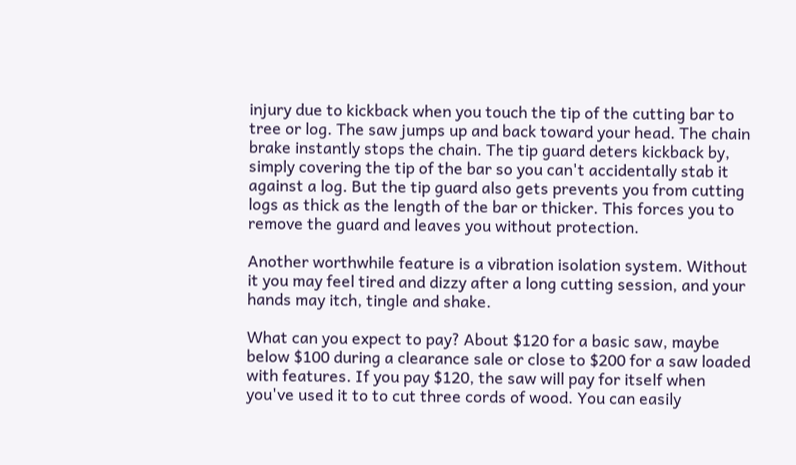injury due to kickback when you touch the tip of the cutting bar to tree or log. The saw jumps up and back toward your head. The chain brake instantly stops the chain. The tip guard deters kickback by, simply covering the tip of the bar so you can't accidentally stab it against a log. But the tip guard also gets prevents you from cutting logs as thick as the length of the bar or thicker. This forces you to remove the guard and leaves you without protection.

Another worthwhile feature is a vibration isolation system. Without it you may feel tired and dizzy after a long cutting session, and your hands may itch, tingle and shake.

What can you expect to pay? About $120 for a basic saw, maybe below $100 during a clearance sale or close to $200 for a saw loaded with features. If you pay $120, the saw will pay for itself when you've used it to to cut three cords of wood. You can easily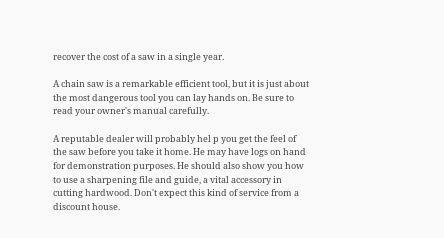recover the cost of a saw in a single year.

A chain saw is a remarkable efficient tool, but it is just about the most dangerous tool you can lay hands on. Be sure to read your owner's manual carefully.

A reputable dealer will probably hel p you get the feel of the saw before you take it home. He may have logs on hand for demonstration purposes. He should also show you how to use a sharpening file and guide, a vital accessory in cutting hardwood. Don't expect this kind of service from a discount house.